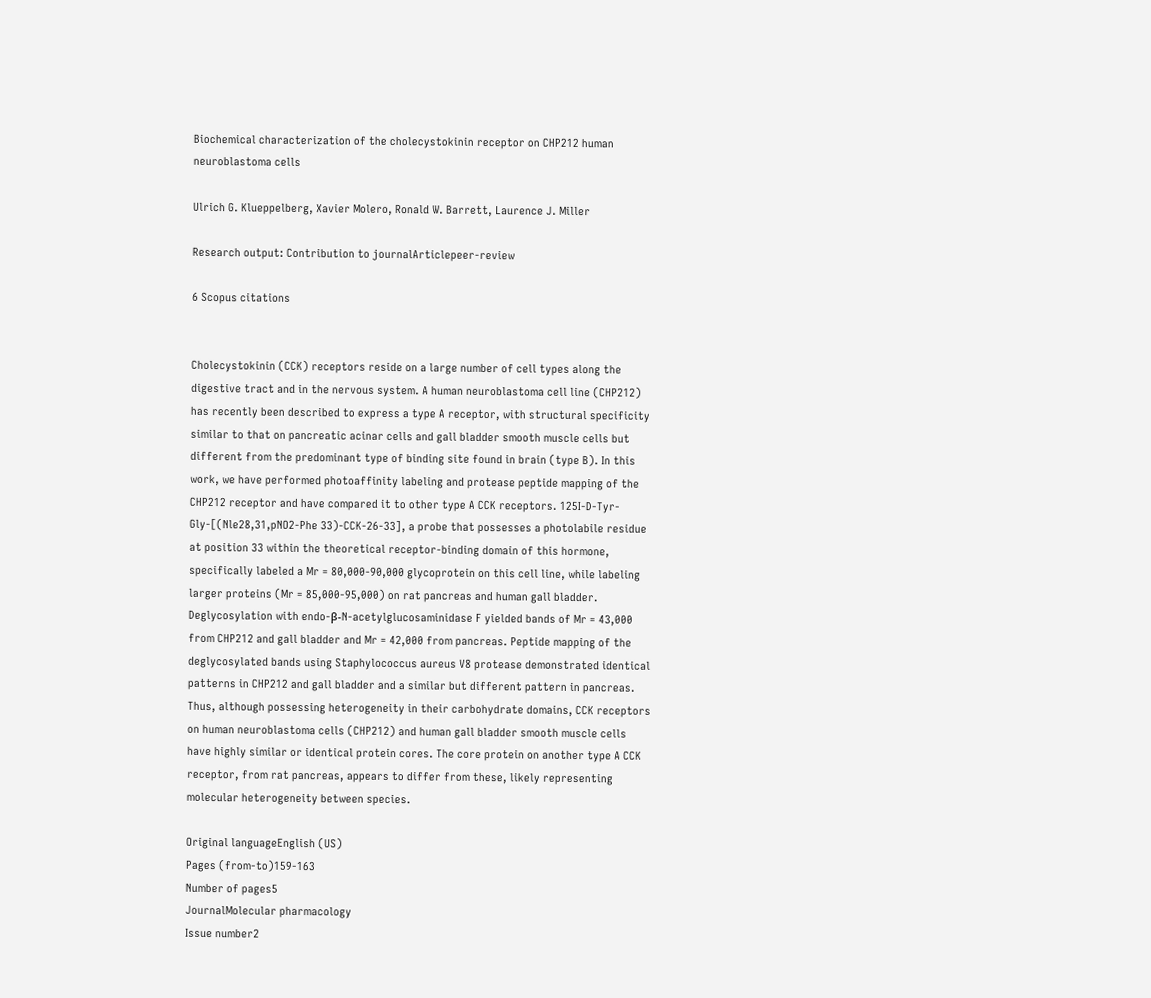Biochemical characterization of the cholecystokinin receptor on CHP212 human neuroblastoma cells

Ulrich G. Klueppelberg, Xavier Molero, Ronald W. Barrett, Laurence J. Miller

Research output: Contribution to journalArticlepeer-review

6 Scopus citations


Cholecystokinin (CCK) receptors reside on a large number of cell types along the digestive tract and in the nervous system. A human neuroblastoma cell line (CHP212) has recently been described to express a type A receptor, with structural specificity similar to that on pancreatic acinar cells and gall bladder smooth muscle cells but different from the predominant type of binding site found in brain (type B). In this work, we have performed photoaffinity labeling and protease peptide mapping of the CHP212 receptor and have compared it to other type A CCK receptors. 125I-D-Tyr-Gly-[(Nle28,31,pNO2-Phe 33)-CCK-26-33], a probe that possesses a photolabile residue at position 33 within the theoretical receptor-binding domain of this hormone, specifically labeled a Mr = 80,000-90,000 glycoprotein on this cell line, while labeling larger proteins (Mr = 85,000-95,000) on rat pancreas and human gall bladder. Deglycosylation with endo-β-N-acetylglucosaminidase F yielded bands of Mr = 43,000 from CHP212 and gall bladder and Mr = 42,000 from pancreas. Peptide mapping of the deglycosylated bands using Staphylococcus aureus V8 protease demonstrated identical patterns in CHP212 and gall bladder and a similar but different pattern in pancreas. Thus, although possessing heterogeneity in their carbohydrate domains, CCK receptors on human neuroblastoma cells (CHP212) and human gall bladder smooth muscle cells have highly similar or identical protein cores. The core protein on another type A CCK receptor, from rat pancreas, appears to differ from these, likely representing molecular heterogeneity between species.

Original languageEnglish (US)
Pages (from-to)159-163
Number of pages5
JournalMolecular pharmacology
Issue number2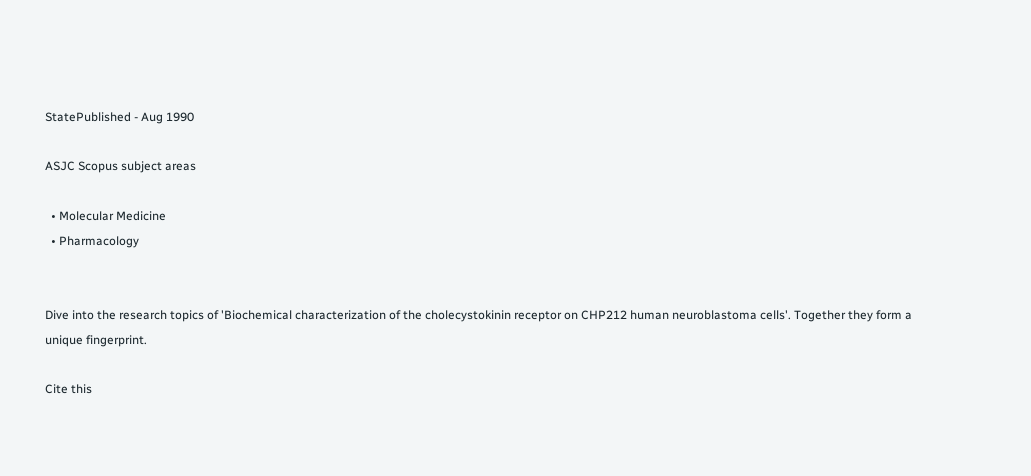StatePublished - Aug 1990

ASJC Scopus subject areas

  • Molecular Medicine
  • Pharmacology


Dive into the research topics of 'Biochemical characterization of the cholecystokinin receptor on CHP212 human neuroblastoma cells'. Together they form a unique fingerprint.

Cite this